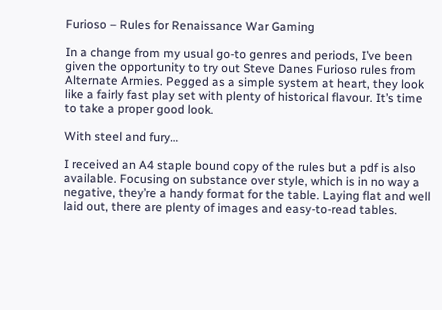Furioso – Rules for Renaissance War Gaming

In a change from my usual go-to genres and periods, I’ve been given the opportunity to try out Steve Danes Furioso rules from Alternate Armies. Pegged as a simple system at heart, they look like a fairly fast play set with plenty of historical flavour. It’s time to take a proper good look.

With steel and fury…

I received an A4 staple bound copy of the rules but a pdf is also available. Focusing on substance over style, which is in no way a negative, they’re a handy format for the table. Laying flat and well laid out, there are plenty of images and easy-to-read tables.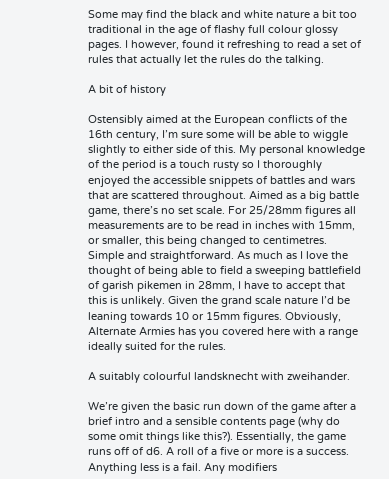Some may find the black and white nature a bit too traditional in the age of flashy full colour glossy pages. I however, found it refreshing to read a set of rules that actually let the rules do the talking.

A bit of history

Ostensibly aimed at the European conflicts of the 16th century, I’m sure some will be able to wiggle slightly to either side of this. My personal knowledge of the period is a touch rusty so I thoroughly enjoyed the accessible snippets of battles and wars that are scattered throughout. Aimed as a big battle game, there’s no set scale. For 25/28mm figures all measurements are to be read in inches with 15mm, or smaller, this being changed to centimetres. Simple and straightforward. As much as I love the thought of being able to field a sweeping battlefield of garish pikemen in 28mm, I have to accept that this is unlikely. Given the grand scale nature I’d be leaning towards 10 or 15mm figures. Obviously, Alternate Armies has you covered here with a range ideally suited for the rules.

A suitably colourful landsknecht with zweihander.

We’re given the basic run down of the game after a brief intro and a sensible contents page (why do some omit things like this?). Essentially, the game runs off of d6. A roll of a five or more is a success. Anything less is a fail. Any modifiers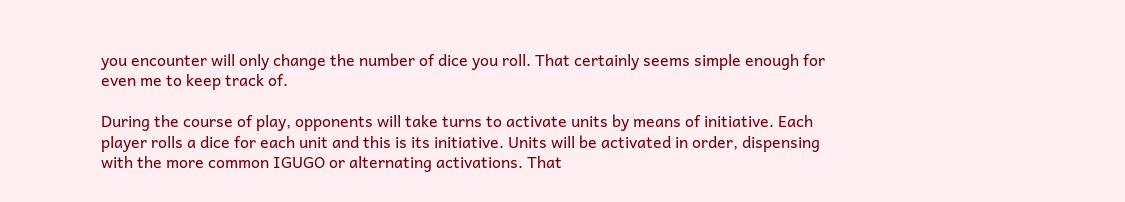you encounter will only change the number of dice you roll. That certainly seems simple enough for even me to keep track of.

During the course of play, opponents will take turns to activate units by means of initiative. Each player rolls a dice for each unit and this is its initiative. Units will be activated in order, dispensing with the more common IGUGO or alternating activations. That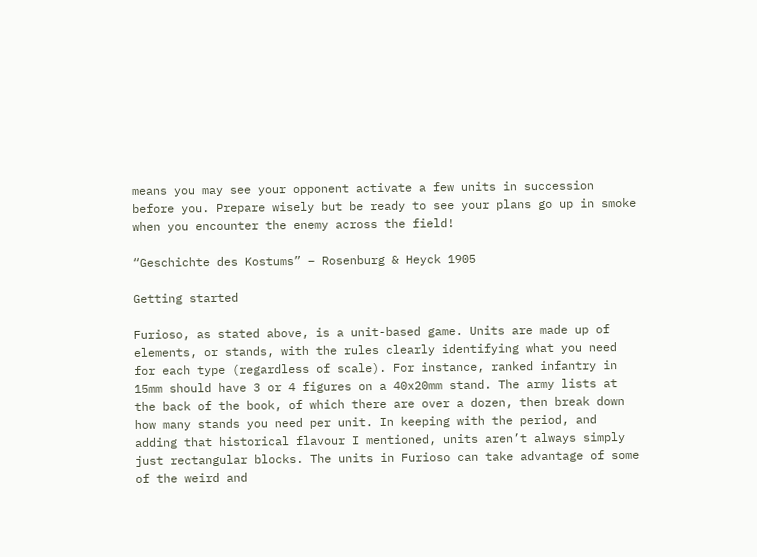means you may see your opponent activate a few units in succession before you. Prepare wisely but be ready to see your plans go up in smoke when you encounter the enemy across the field!

“Geschichte des Kostums” – Rosenburg & Heyck 1905

Getting started

Furioso, as stated above, is a unit-based game. Units are made up of elements, or stands, with the rules clearly identifying what you need for each type (regardless of scale). For instance, ranked infantry in 15mm should have 3 or 4 figures on a 40x20mm stand. The army lists at the back of the book, of which there are over a dozen, then break down how many stands you need per unit. In keeping with the period, and adding that historical flavour I mentioned, units aren’t always simply just rectangular blocks. The units in Furioso can take advantage of some of the weird and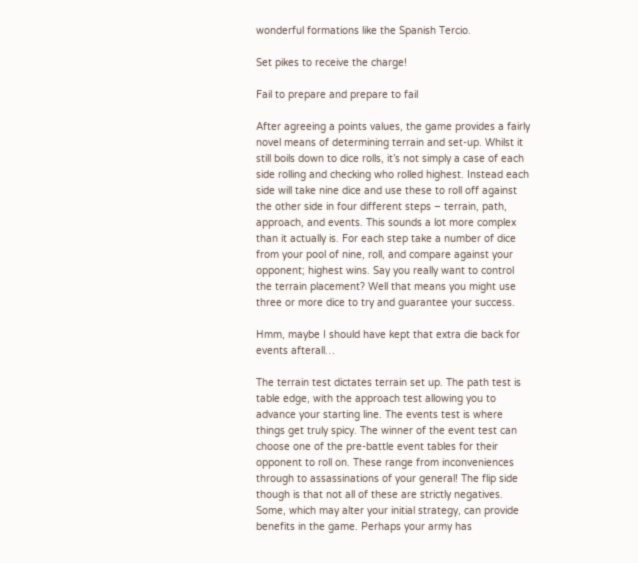wonderful formations like the Spanish Tercio.

Set pikes to receive the charge!

Fail to prepare and prepare to fail

After agreeing a points values, the game provides a fairly novel means of determining terrain and set-up. Whilst it still boils down to dice rolls, it’s not simply a case of each side rolling and checking who rolled highest. Instead each side will take nine dice and use these to roll off against the other side in four different steps – terrain, path, approach, and events. This sounds a lot more complex than it actually is. For each step take a number of dice from your pool of nine, roll, and compare against your opponent; highest wins. Say you really want to control the terrain placement? Well that means you might use three or more dice to try and guarantee your success.

Hmm, maybe I should have kept that extra die back for events afterall…

The terrain test dictates terrain set up. The path test is table edge, with the approach test allowing you to advance your starting line. The events test is where things get truly spicy. The winner of the event test can choose one of the pre-battle event tables for their opponent to roll on. These range from inconveniences through to assassinations of your general! The flip side though is that not all of these are strictly negatives. Some, which may alter your initial strategy, can provide benefits in the game. Perhaps your army has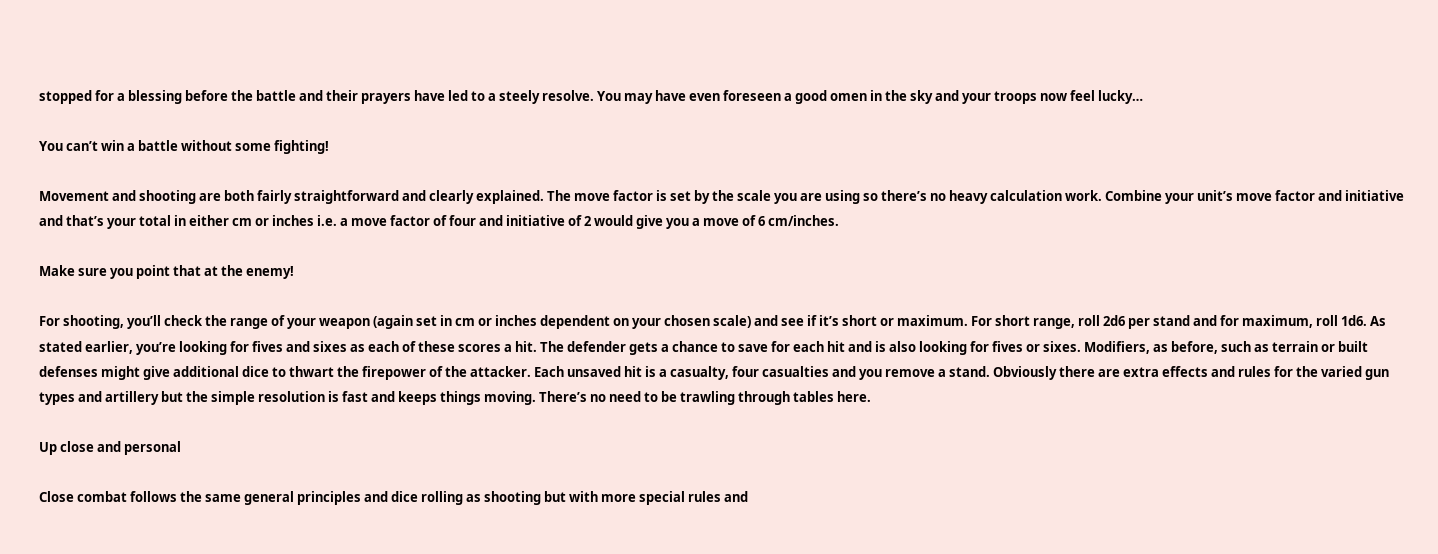stopped for a blessing before the battle and their prayers have led to a steely resolve. You may have even foreseen a good omen in the sky and your troops now feel lucky…

You can’t win a battle without some fighting!

Movement and shooting are both fairly straightforward and clearly explained. The move factor is set by the scale you are using so there’s no heavy calculation work. Combine your unit’s move factor and initiative and that’s your total in either cm or inches i.e. a move factor of four and initiative of 2 would give you a move of 6 cm/inches.

Make sure you point that at the enemy!

For shooting, you’ll check the range of your weapon (again set in cm or inches dependent on your chosen scale) and see if it’s short or maximum. For short range, roll 2d6 per stand and for maximum, roll 1d6. As stated earlier, you’re looking for fives and sixes as each of these scores a hit. The defender gets a chance to save for each hit and is also looking for fives or sixes. Modifiers, as before, such as terrain or built defenses might give additional dice to thwart the firepower of the attacker. Each unsaved hit is a casualty, four casualties and you remove a stand. Obviously there are extra effects and rules for the varied gun types and artillery but the simple resolution is fast and keeps things moving. There’s no need to be trawling through tables here.

Up close and personal

Close combat follows the same general principles and dice rolling as shooting but with more special rules and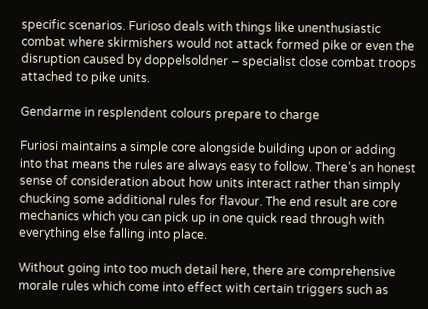specific scenarios. Furioso deals with things like unenthusiastic combat where skirmishers would not attack formed pike or even the disruption caused by doppelsoldner – specialist close combat troops attached to pike units.

Gendarme in resplendent colours prepare to charge

Furiosi maintains a simple core alongside building upon or adding into that means the rules are always easy to follow. There’s an honest sense of consideration about how units interact rather than simply chucking some additional rules for flavour. The end result are core mechanics which you can pick up in one quick read through with everything else falling into place.

Without going into too much detail here, there are comprehensive morale rules which come into effect with certain triggers such as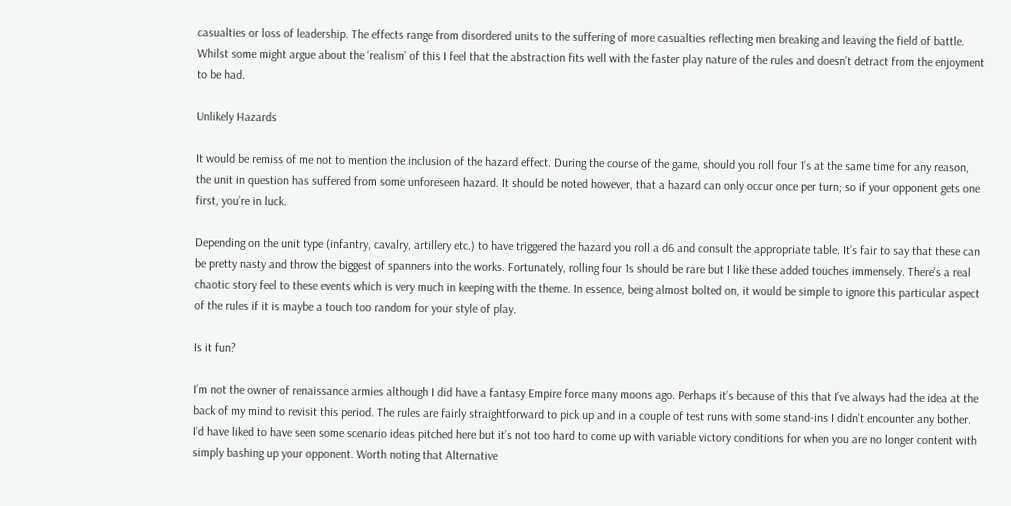casualties or loss of leadership. The effects range from disordered units to the suffering of more casualties reflecting men breaking and leaving the field of battle. Whilst some might argue about the ‘realism’ of this I feel that the abstraction fits well with the faster play nature of the rules and doesn’t detract from the enjoyment to be had.

Unlikely Hazards

It would be remiss of me not to mention the inclusion of the hazard effect. During the course of the game, should you roll four 1’s at the same time for any reason, the unit in question has suffered from some unforeseen hazard. It should be noted however, that a hazard can only occur once per turn; so if your opponent gets one first, you’re in luck.

Depending on the unit type (infantry, cavalry, artillery etc.) to have triggered the hazard you roll a d6 and consult the appropriate table. It’s fair to say that these can be pretty nasty and throw the biggest of spanners into the works. Fortunately, rolling four 1s should be rare but I like these added touches immensely. There’s a real chaotic story feel to these events which is very much in keeping with the theme. In essence, being almost bolted on, it would be simple to ignore this particular aspect of the rules if it is maybe a touch too random for your style of play.

Is it fun?

I’m not the owner of renaissance armies although I did have a fantasy Empire force many moons ago. Perhaps it’s because of this that I’ve always had the idea at the back of my mind to revisit this period. The rules are fairly straightforward to pick up and in a couple of test runs with some stand-ins I didn’t encounter any bother. I’d have liked to have seen some scenario ideas pitched here but it’s not too hard to come up with variable victory conditions for when you are no longer content with simply bashing up your opponent. Worth noting that Alternative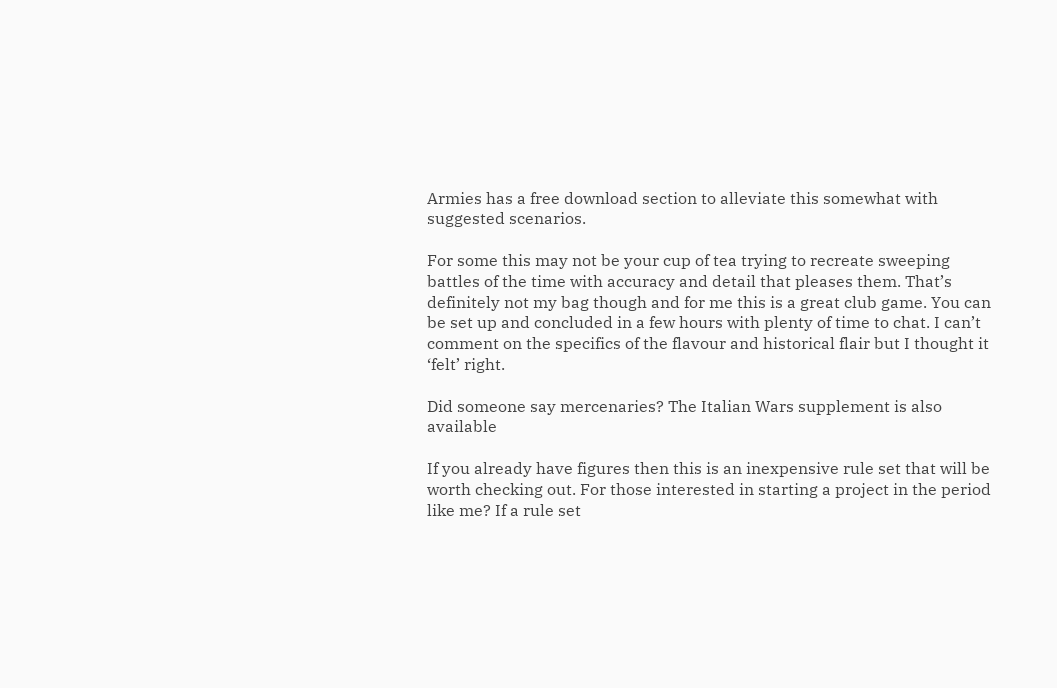Armies has a free download section to alleviate this somewhat with suggested scenarios.

For some this may not be your cup of tea trying to recreate sweeping battles of the time with accuracy and detail that pleases them. That’s definitely not my bag though and for me this is a great club game. You can be set up and concluded in a few hours with plenty of time to chat. I can’t comment on the specifics of the flavour and historical flair but I thought it ‘felt’ right.

Did someone say mercenaries? The Italian Wars supplement is also available

If you already have figures then this is an inexpensive rule set that will be worth checking out. For those interested in starting a project in the period like me? If a rule set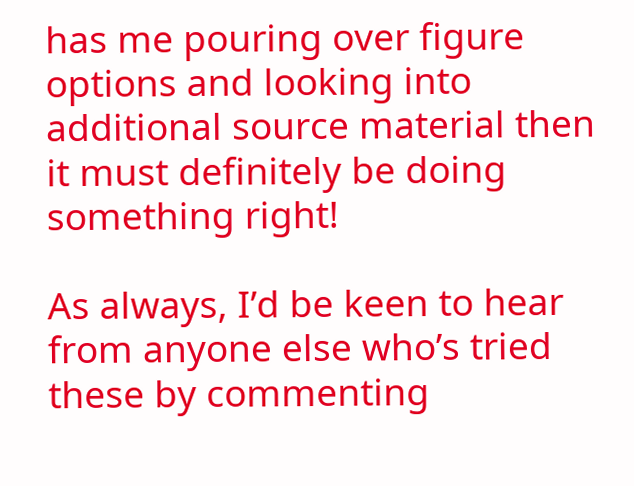has me pouring over figure options and looking into additional source material then it must definitely be doing something right!

As always, I’d be keen to hear from anyone else who’s tried these by commenting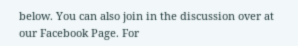below. You can also join in the discussion over at our Facebook Page. For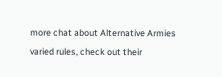more chat about Alternative Armies varied rules, check out their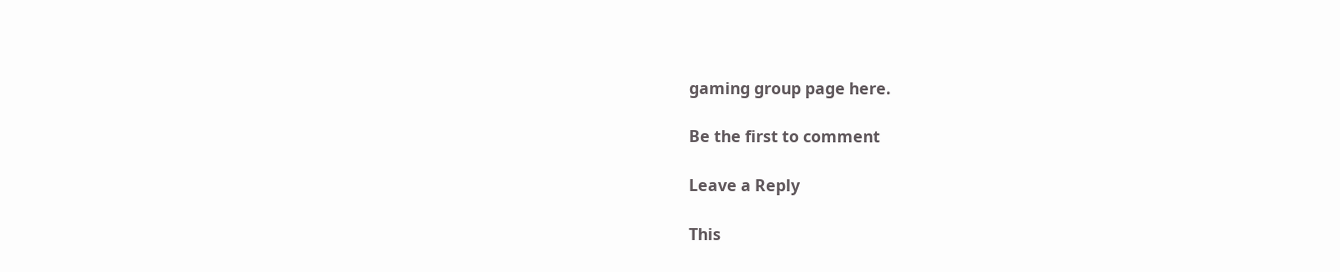gaming group page here.

Be the first to comment

Leave a Reply

This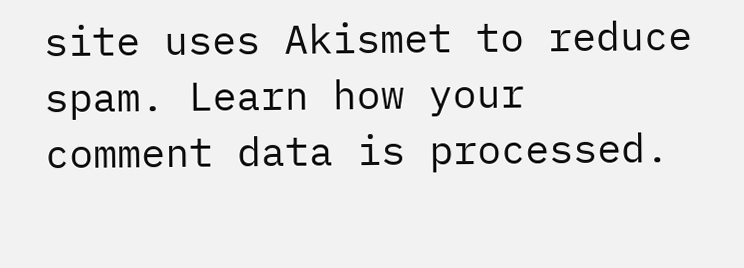site uses Akismet to reduce spam. Learn how your comment data is processed.